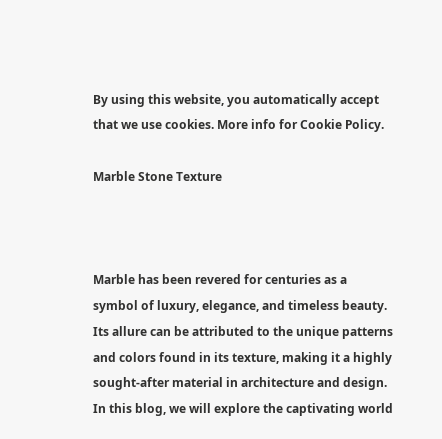By using this website, you automatically accept that we use cookies. More info for Cookie Policy.

Marble Stone Texture



Marble has been revered for centuries as a symbol of luxury, elegance, and timeless beauty. Its allure can be attributed to the unique patterns and colors found in its texture, making it a highly sought-after material in architecture and design. In this blog, we will explore the captivating world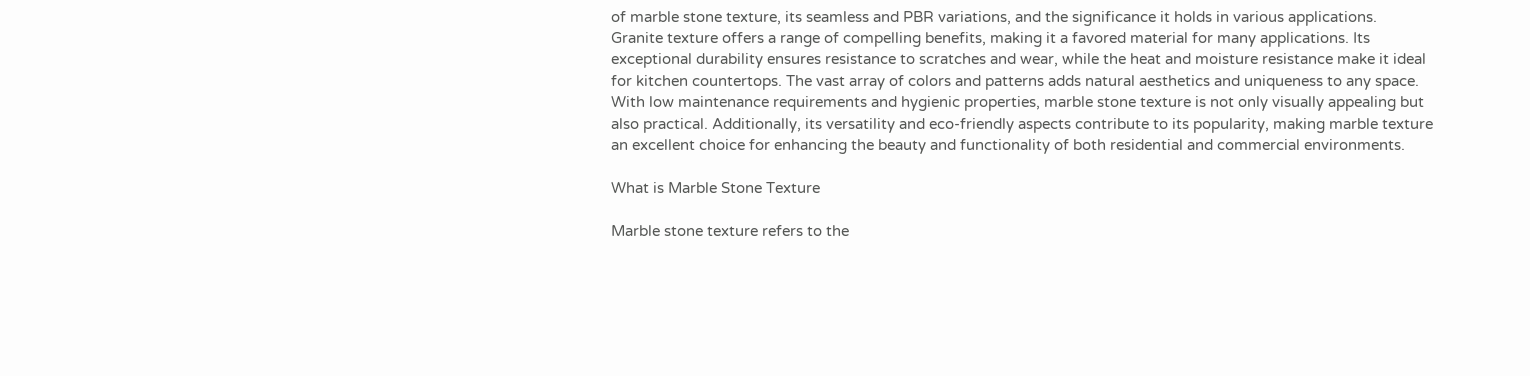of marble stone texture, its seamless and PBR variations, and the significance it holds in various applications.
Granite texture offers a range of compelling benefits, making it a favored material for many applications. Its exceptional durability ensures resistance to scratches and wear, while the heat and moisture resistance make it ideal for kitchen countertops. The vast array of colors and patterns adds natural aesthetics and uniqueness to any space. With low maintenance requirements and hygienic properties, marble stone texture is not only visually appealing but also practical. Additionally, its versatility and eco-friendly aspects contribute to its popularity, making marble texture an excellent choice for enhancing the beauty and functionality of both residential and commercial environments.

What is Marble Stone Texture

Marble stone texture refers to the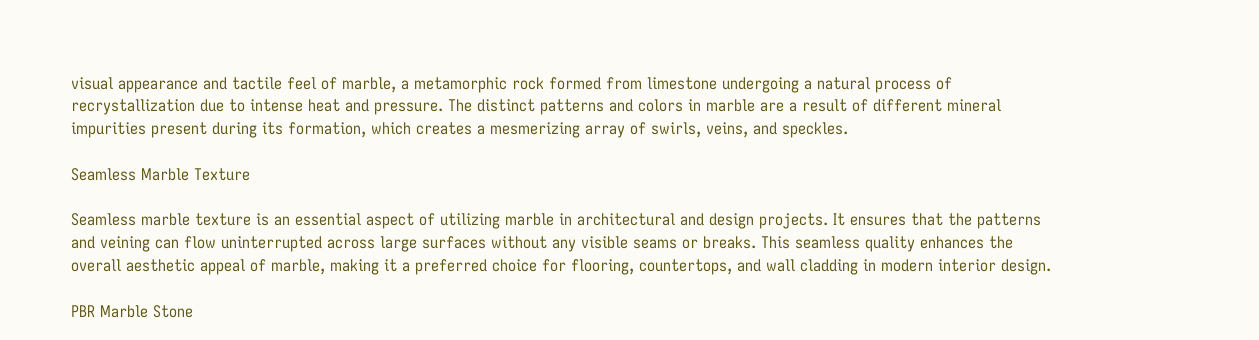visual appearance and tactile feel of marble, a metamorphic rock formed from limestone undergoing a natural process of recrystallization due to intense heat and pressure. The distinct patterns and colors in marble are a result of different mineral impurities present during its formation, which creates a mesmerizing array of swirls, veins, and speckles.

Seamless Marble Texture

Seamless marble texture is an essential aspect of utilizing marble in architectural and design projects. It ensures that the patterns and veining can flow uninterrupted across large surfaces without any visible seams or breaks. This seamless quality enhances the overall aesthetic appeal of marble, making it a preferred choice for flooring, countertops, and wall cladding in modern interior design.

PBR Marble Stone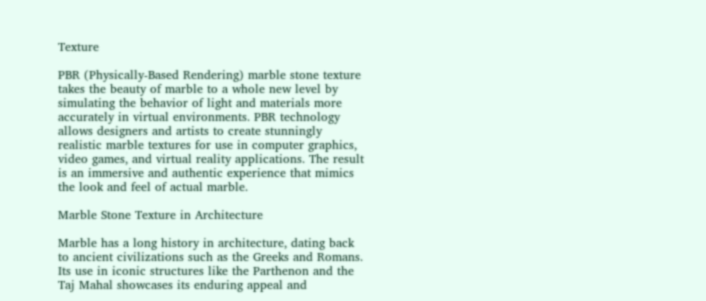Texture

PBR (Physically-Based Rendering) marble stone texture takes the beauty of marble to a whole new level by simulating the behavior of light and materials more accurately in virtual environments. PBR technology allows designers and artists to create stunningly realistic marble textures for use in computer graphics, video games, and virtual reality applications. The result is an immersive and authentic experience that mimics the look and feel of actual marble.

Marble Stone Texture in Architecture

Marble has a long history in architecture, dating back to ancient civilizations such as the Greeks and Romans. Its use in iconic structures like the Parthenon and the Taj Mahal showcases its enduring appeal and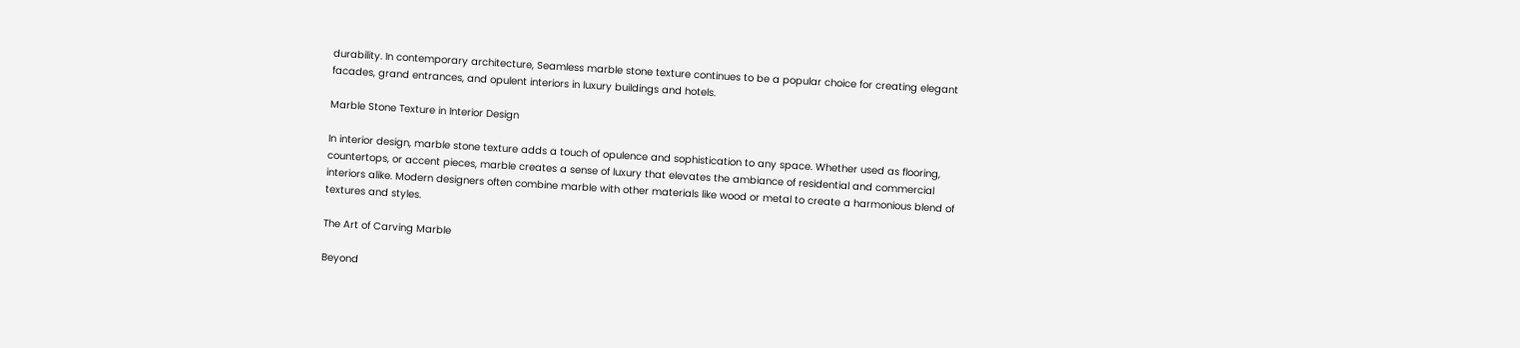durability. In contemporary architecture, Seamless marble stone texture continues to be a popular choice for creating elegant facades, grand entrances, and opulent interiors in luxury buildings and hotels.

Marble Stone Texture in Interior Design

In interior design, marble stone texture adds a touch of opulence and sophistication to any space. Whether used as flooring, countertops, or accent pieces, marble creates a sense of luxury that elevates the ambiance of residential and commercial interiors alike. Modern designers often combine marble with other materials like wood or metal to create a harmonious blend of textures and styles.

The Art of Carving Marble

Beyond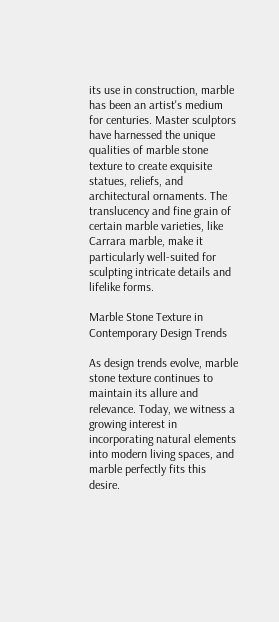its use in construction, marble has been an artist's medium for centuries. Master sculptors have harnessed the unique qualities of marble stone texture to create exquisite statues, reliefs, and architectural ornaments. The translucency and fine grain of certain marble varieties, like Carrara marble, make it particularly well-suited for sculpting intricate details and lifelike forms.

Marble Stone Texture in Contemporary Design Trends

As design trends evolve, marble stone texture continues to maintain its allure and relevance. Today, we witness a growing interest in incorporating natural elements into modern living spaces, and marble perfectly fits this desire.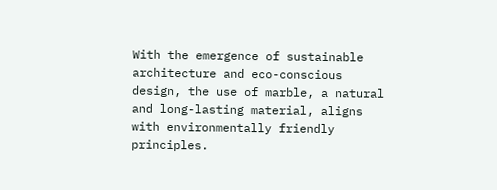With the emergence of sustainable architecture and eco-conscious design, the use of marble, a natural and long-lasting material, aligns with environmentally friendly principles.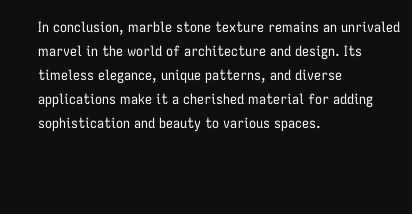In conclusion, marble stone texture remains an unrivaled marvel in the world of architecture and design. Its timeless elegance, unique patterns, and diverse applications make it a cherished material for adding sophistication and beauty to various spaces.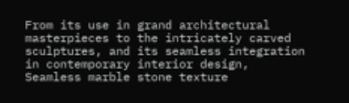From its use in grand architectural masterpieces to the intricately carved sculptures, and its seamless integration in contemporary interior design, Seamless marble stone texture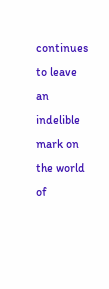continues to leave an indelible mark on the world of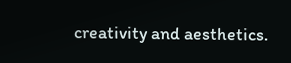creativity and aesthetics.